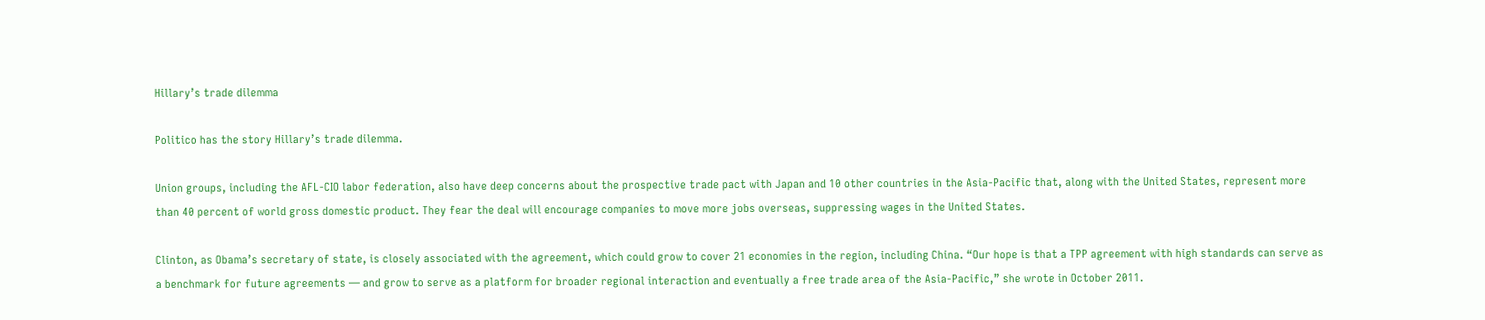Hillary’s trade dilemma

Politico has the story Hillary’s trade dilemma.

Union groups, including the AFL-CIO labor federation, also have deep concerns about the prospective trade pact with Japan and 10 other countries in the Asia-Pacific that, along with the United States, represent more than 40 percent of world gross domestic product. They fear the deal will encourage companies to move more jobs overseas, suppressing wages in the United States.

Clinton, as Obama’s secretary of state, is closely associated with the agreement, which could grow to cover 21 economies in the region, including China. “Our hope is that a TPP agreement with high standards can serve as a benchmark for future agreements — and grow to serve as a platform for broader regional interaction and eventually a free trade area of the Asia-Pacific,” she wrote in October 2011.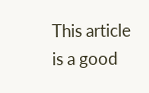This article is a good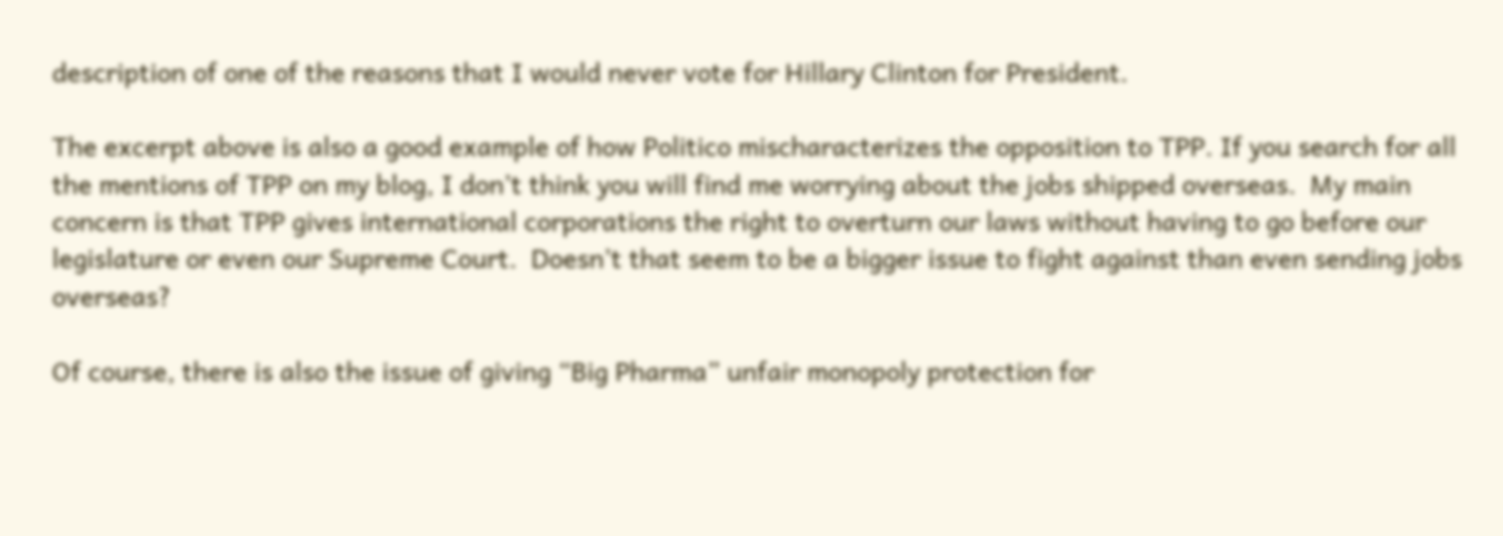description of one of the reasons that I would never vote for Hillary Clinton for President.

The excerpt above is also a good example of how Politico mischaracterizes the opposition to TPP. If you search for all the mentions of TPP on my blog, I don’t think you will find me worrying about the jobs shipped overseas.  My main concern is that TPP gives international corporations the right to overturn our laws without having to go before our legislature or even our Supreme Court.  Doesn’t that seem to be a bigger issue to fight against than even sending jobs overseas?

Of course, there is also the issue of giving “Big Pharma” unfair monopoly protection for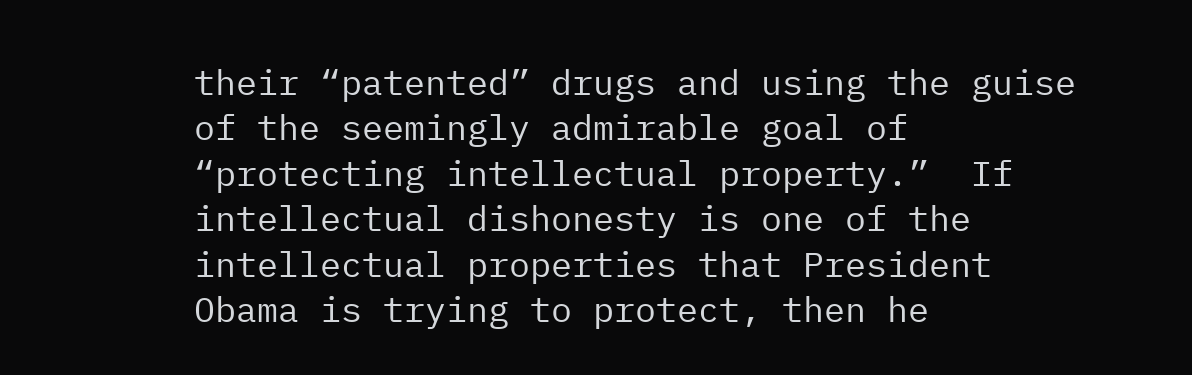their “patented” drugs and using the guise of the seemingly admirable goal of “protecting intellectual property.”  If intellectual dishonesty is one of the intellectual properties that President Obama is trying to protect, then he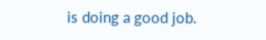is doing a good job.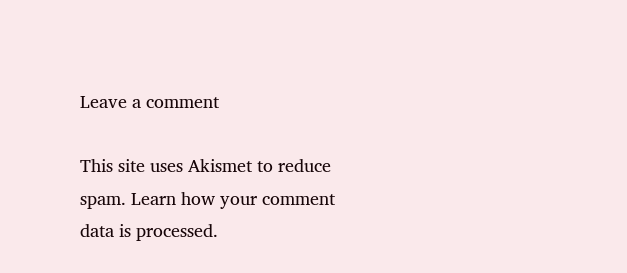Leave a comment

This site uses Akismet to reduce spam. Learn how your comment data is processed.